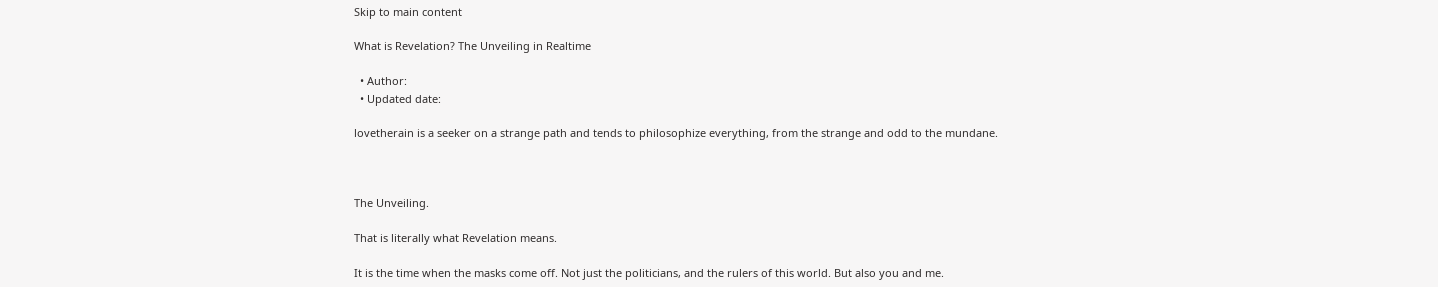Skip to main content

What is Revelation? The Unveiling in Realtime

  • Author:
  • Updated date:

lovetherain is a seeker on a strange path and tends to philosophize everything, from the strange and odd to the mundane.



The Unveiling.

That is literally what Revelation means.

It is the time when the masks come off. Not just the politicians, and the rulers of this world. But also you and me.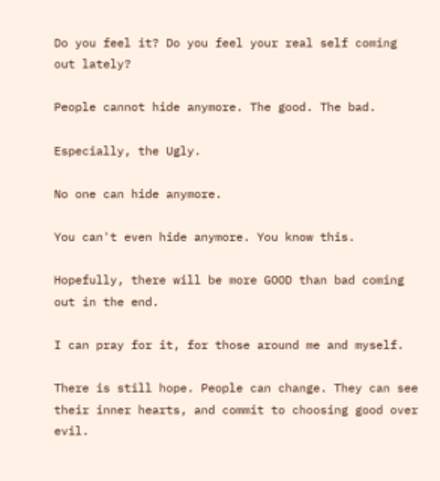Do you feel it? Do you feel your real self coming out lately?

People cannot hide anymore. The good. The bad.

Especially, the Ugly.

No one can hide anymore.

You can't even hide anymore. You know this.

Hopefully, there will be more GOOD than bad coming out in the end.

I can pray for it, for those around me and myself.

There is still hope. People can change. They can see their inner hearts, and commit to choosing good over evil.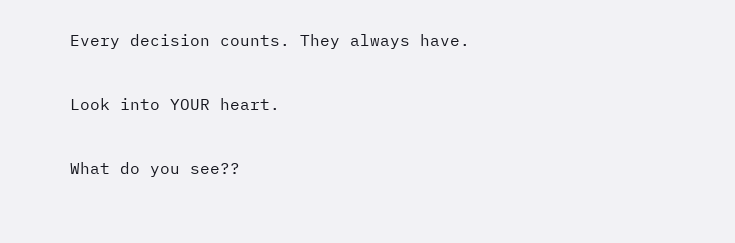Every decision counts. They always have.

Look into YOUR heart.

What do you see??